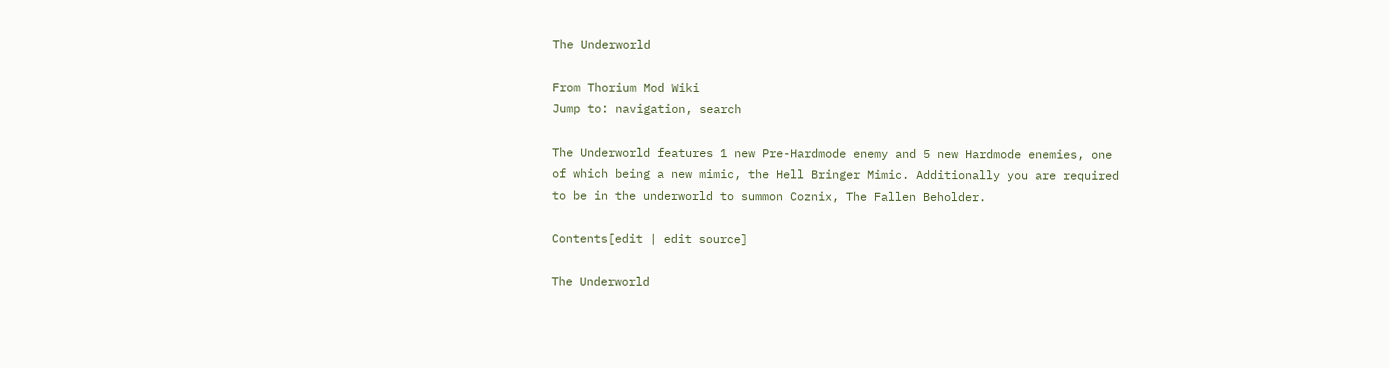The Underworld

From Thorium Mod Wiki
Jump to: navigation, search

The Underworld features 1 new Pre-Hardmode enemy and 5 new Hardmode enemies, one of which being a new mimic, the Hell Bringer Mimic. Additionally you are required to be in the underworld to summon Coznix, The Fallen Beholder.

Contents[edit | edit source]

The Underworld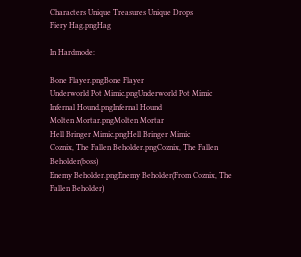Characters Unique Treasures Unique Drops
Fiery Hag.pngHag

In Hardmode:

Bone Flayer.pngBone Flayer
Underworld Pot Mimic.pngUnderworld Pot Mimic
Infernal Hound.pngInfernal Hound
Molten Mortar.pngMolten Mortar
Hell Bringer Mimic.pngHell Bringer Mimic
Coznix, The Fallen Beholder.pngCoznix, The Fallen Beholder(boss)
Enemy Beholder.pngEnemy Beholder(From Coznix, The Fallen Beholder)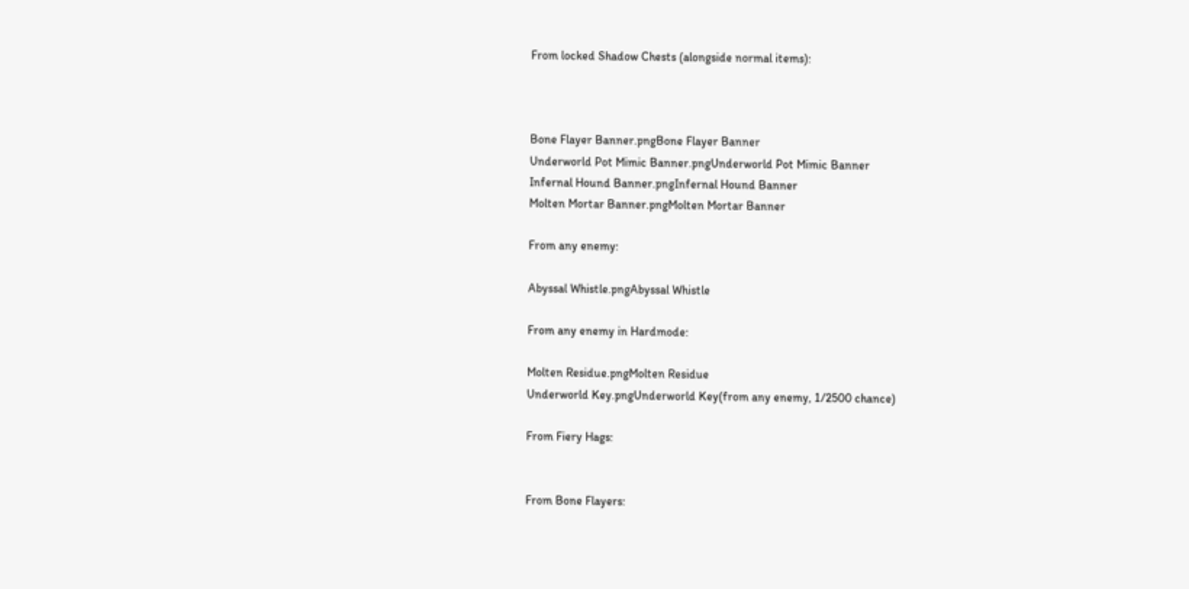From locked Shadow Chests (alongside normal items):



Bone Flayer Banner.pngBone Flayer Banner
Underworld Pot Mimic Banner.pngUnderworld Pot Mimic Banner
Infernal Hound Banner.pngInfernal Hound Banner
Molten Mortar Banner.pngMolten Mortar Banner

From any enemy:

Abyssal Whistle.pngAbyssal Whistle

From any enemy in Hardmode:

Molten Residue.pngMolten Residue
Underworld Key.pngUnderworld Key(from any enemy, 1/2500 chance)

From Fiery Hags:


From Bone Flayers: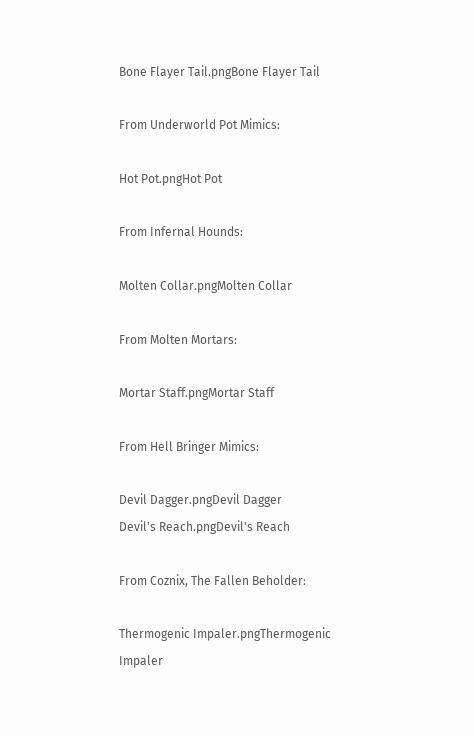Bone Flayer Tail.pngBone Flayer Tail

From Underworld Pot Mimics:

Hot Pot.pngHot Pot

From Infernal Hounds:

Molten Collar.pngMolten Collar

From Molten Mortars:

Mortar Staff.pngMortar Staff

From Hell Bringer Mimics:

Devil Dagger.pngDevil Dagger
Devil's Reach.pngDevil's Reach

From Coznix, The Fallen Beholder:

Thermogenic Impaler.pngThermogenic Impaler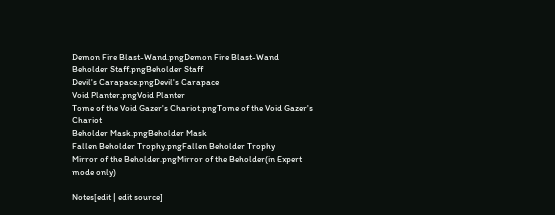Demon Fire Blast-Wand.pngDemon Fire Blast-Wand
Beholder Staff.pngBeholder Staff
Devil's Carapace.pngDevil's Carapace
Void Planter.pngVoid Planter
Tome of the Void Gazer's Chariot.pngTome of the Void Gazer's Chariot
Beholder Mask.pngBeholder Mask
Fallen Beholder Trophy.pngFallen Beholder Trophy
Mirror of the Beholder.pngMirror of the Beholder(in Expert mode only)

Notes[edit | edit source]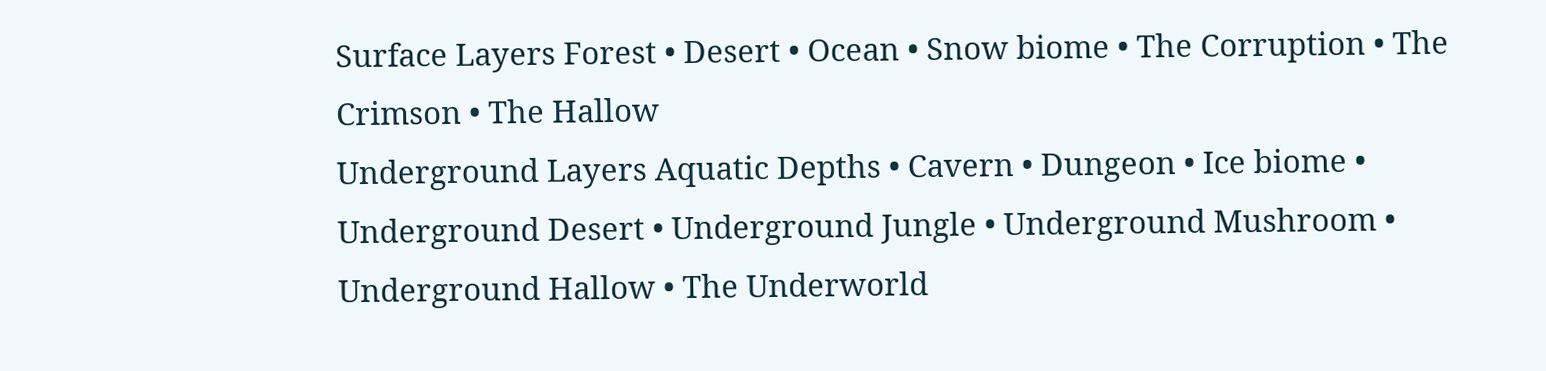Surface Layers Forest • Desert • Ocean • Snow biome • The Corruption • The Crimson • The Hallow
Underground Layers Aquatic Depths • Cavern • Dungeon • Ice biome • Underground Desert • Underground Jungle • Underground Mushroom • Underground Hallow • The Underworld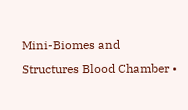Mini-Biomes and Structures Blood Chamber •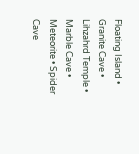Floating Island • Granite Cave • Lihzahrd Temple • Marble Cave • Meteorite • Spider Cave